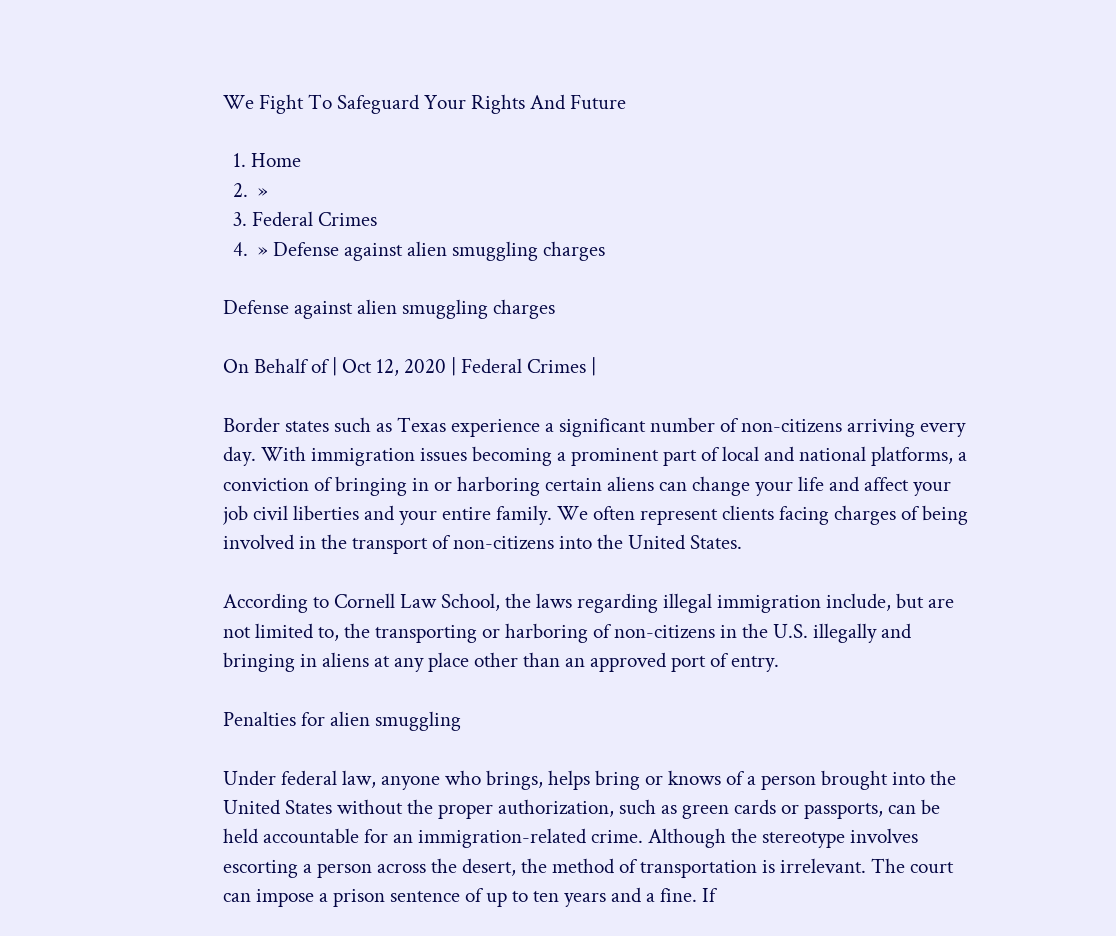We Fight To Safeguard Your Rights And Future

  1. Home
  2.  »
  3. Federal Crimes
  4.  » Defense against alien smuggling charges

Defense against alien smuggling charges

On Behalf of | Oct 12, 2020 | Federal Crimes |

Border states such as Texas experience a significant number of non-citizens arriving every day. With immigration issues becoming a prominent part of local and national platforms, a conviction of bringing in or harboring certain aliens can change your life and affect your job civil liberties and your entire family. We often represent clients facing charges of being involved in the transport of non-citizens into the United States.

According to Cornell Law School, the laws regarding illegal immigration include, but are not limited to, the transporting or harboring of non-citizens in the U.S. illegally and bringing in aliens at any place other than an approved port of entry.

Penalties for alien smuggling

Under federal law, anyone who brings, helps bring or knows of a person brought into the United States without the proper authorization, such as green cards or passports, can be held accountable for an immigration-related crime. Although the stereotype involves escorting a person across the desert, the method of transportation is irrelevant. The court can impose a prison sentence of up to ten years and a fine. If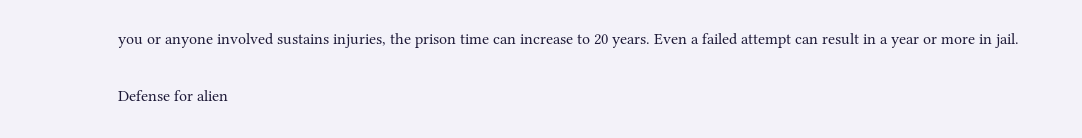you or anyone involved sustains injuries, the prison time can increase to 20 years. Even a failed attempt can result in a year or more in jail.

Defense for alien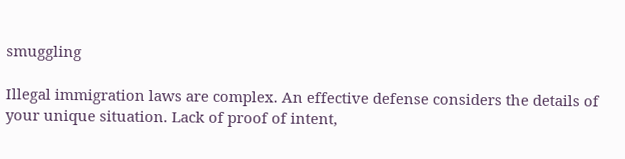smuggling

Illegal immigration laws are complex. An effective defense considers the details of your unique situation. Lack of proof of intent,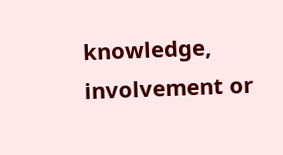knowledge, involvement or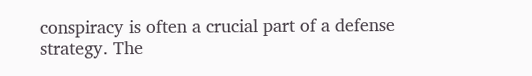conspiracy is often a crucial part of a defense strategy. The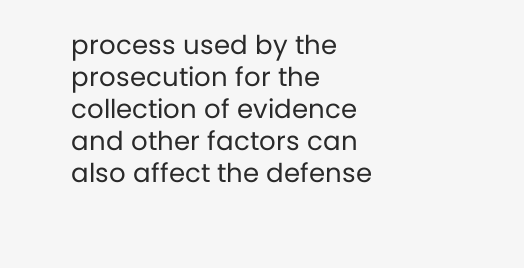process used by the prosecution for the collection of evidence and other factors can also affect the defense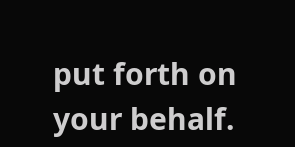put forth on your behalf.